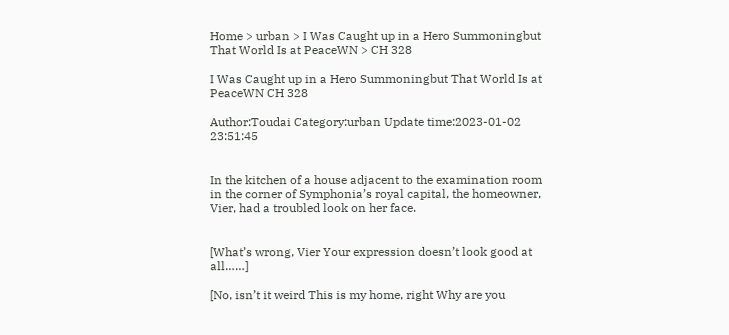Home > urban > I Was Caught up in a Hero Summoningbut That World Is at PeaceWN > CH 328

I Was Caught up in a Hero Summoningbut That World Is at PeaceWN CH 328

Author:Toudai Category:urban Update time:2023-01-02 23:51:45


In the kitchen of a house adjacent to the examination room in the corner of Symphonia’s royal capital, the homeowner, Vier, had a troubled look on her face.


[What’s wrong, Vier Your expression doesn’t look good at all……]

[No, isn’t it weird This is my home, right Why are you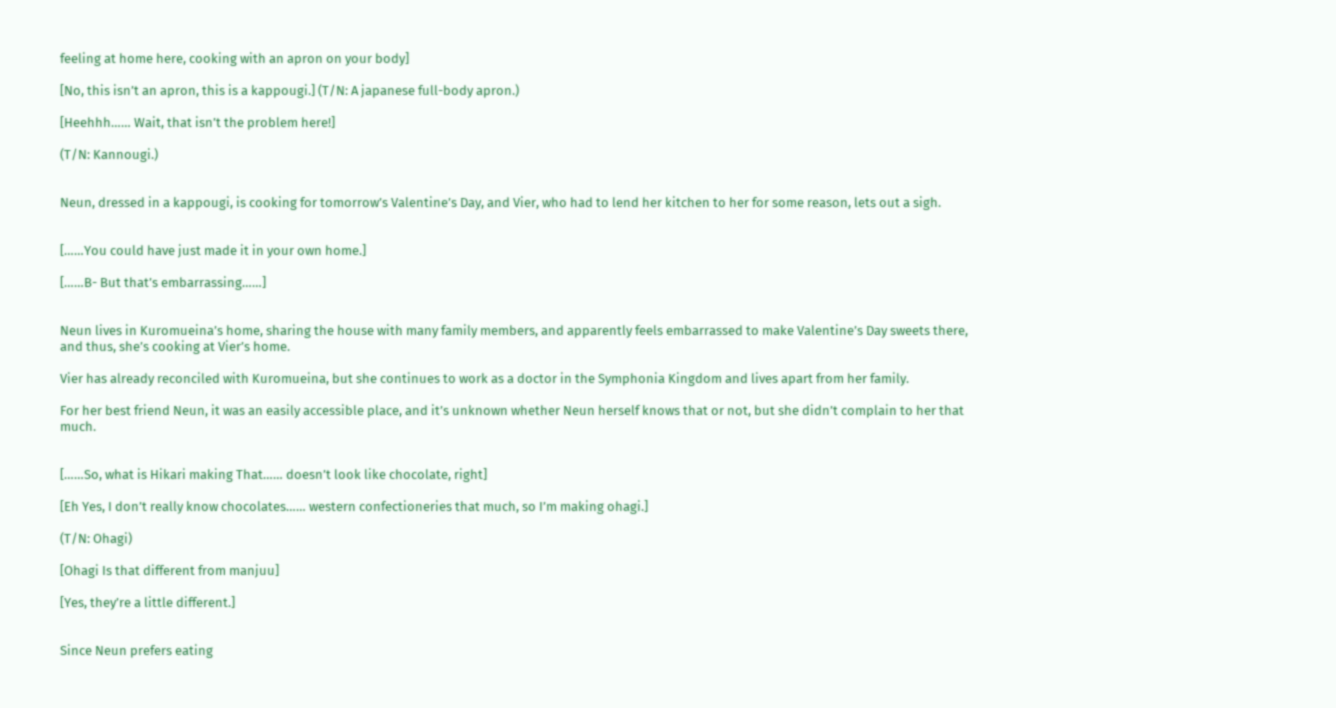feeling at home here, cooking with an apron on your body]

[No, this isn’t an apron, this is a kappougi.] (T/N: A japanese full-body apron.)

[Heehhh…… Wait, that isn’t the problem here!]

(T/N: Kannougi.)


Neun, dressed in a kappougi, is cooking for tomorrow’s Valentine’s Day, and Vier, who had to lend her kitchen to her for some reason, lets out a sigh.


[……You could have just made it in your own home.]

[……B- But that’s embarrassing……]


Neun lives in Kuromueina’s home, sharing the house with many family members, and apparently feels embarrassed to make Valentine’s Day sweets there, and thus, she’s cooking at Vier’s home.

Vier has already reconciled with Kuromueina, but she continues to work as a doctor in the Symphonia Kingdom and lives apart from her family.

For her best friend Neun, it was an easily accessible place, and it’s unknown whether Neun herself knows that or not, but she didn’t complain to her that much.


[……So, what is Hikari making That…… doesn’t look like chocolate, right]

[Eh Yes, I don’t really know chocolates…… western confectioneries that much, so I’m making ohagi.]

(T/N: Ohagi)

[Ohagi Is that different from manjuu]

[Yes, they’re a little different.]


Since Neun prefers eating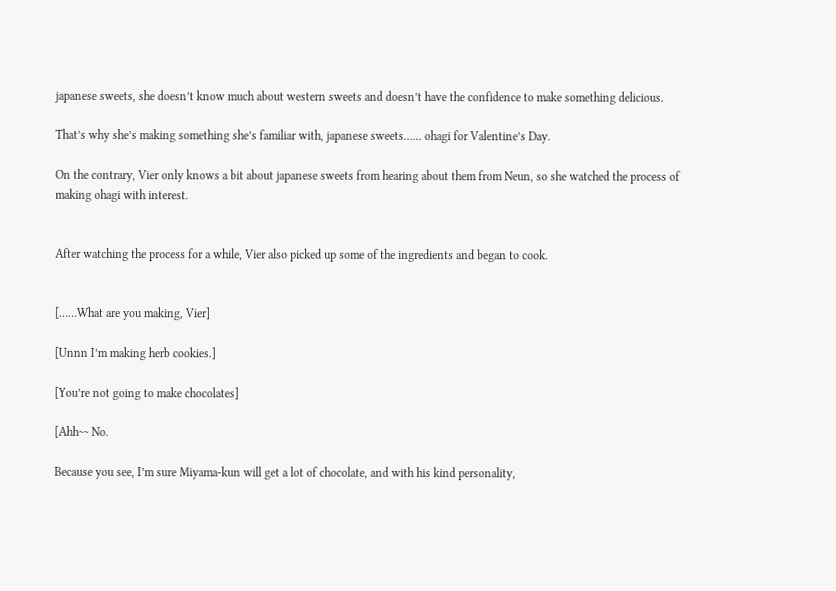japanese sweets, she doesn’t know much about western sweets and doesn’t have the confidence to make something delicious.

That’s why she’s making something she’s familiar with, japanese sweets…… ohagi for Valentine’s Day.

On the contrary, Vier only knows a bit about japanese sweets from hearing about them from Neun, so she watched the process of making ohagi with interest.


After watching the process for a while, Vier also picked up some of the ingredients and began to cook.


[……What are you making, Vier]

[Unnn I’m making herb cookies.]

[You’re not going to make chocolates]

[Ahh~~ No.

Because you see, I’m sure Miyama-kun will get a lot of chocolate, and with his kind personality,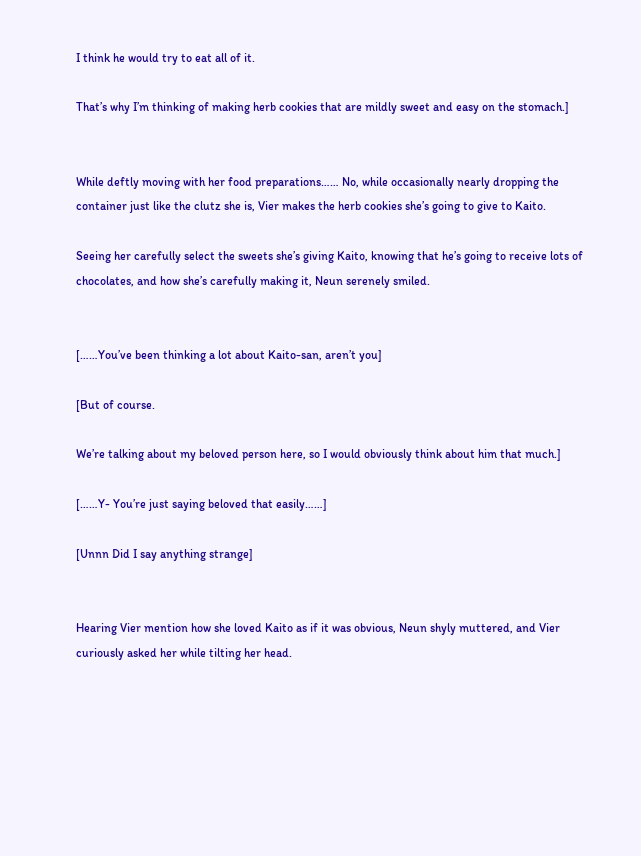I think he would try to eat all of it.

That’s why I’m thinking of making herb cookies that are mildly sweet and easy on the stomach.]


While deftly moving with her food preparations…… No, while occasionally nearly dropping the container just like the clutz she is, Vier makes the herb cookies she’s going to give to Kaito.

Seeing her carefully select the sweets she’s giving Kaito, knowing that he’s going to receive lots of chocolates, and how she’s carefully making it, Neun serenely smiled.


[……You’ve been thinking a lot about Kaito-san, aren’t you]

[But of course.

We’re talking about my beloved person here, so I would obviously think about him that much.]

[……Y- You’re just saying beloved that easily……]

[Unnn Did I say anything strange]


Hearing Vier mention how she loved Kaito as if it was obvious, Neun shyly muttered, and Vier curiously asked her while tilting her head.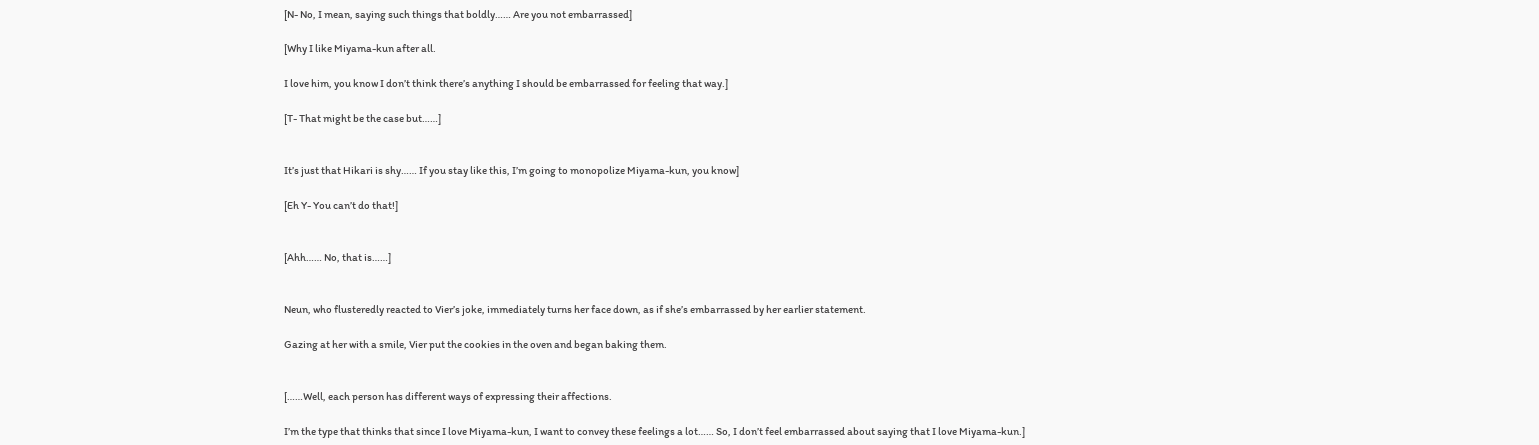[N- No, I mean, saying such things that boldly…… Are you not embarrassed]

[Why I like Miyama-kun after all.

I love him, you know I don’t think there’s anything I should be embarrassed for feeling that way.]

[T- That might be the case but……]


It’s just that Hikari is shy…… If you stay like this, I’m going to monopolize Miyama-kun, you know]

[Eh Y- You can’t do that!]


[Ahh…… No, that is……]


Neun, who flusteredly reacted to Vier’s joke, immediately turns her face down, as if she’s embarrassed by her earlier statement.

Gazing at her with a smile, Vier put the cookies in the oven and began baking them.


[……Well, each person has different ways of expressing their affections.

I’m the type that thinks that since I love Miyama-kun, I want to convey these feelings a lot…… So, I don’t feel embarrassed about saying that I love Miyama-kun.]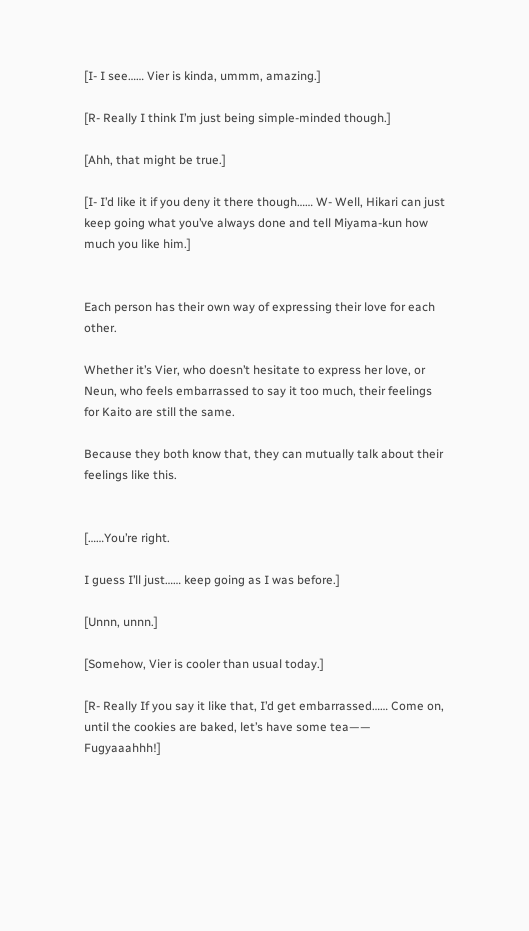[I- I see…… Vier is kinda, ummm, amazing.]

[R- Really I think I’m just being simple-minded though.]

[Ahh, that might be true.]

[I- I’d like it if you deny it there though…… W- Well, Hikari can just keep going what you’ve always done and tell Miyama-kun how much you like him.]


Each person has their own way of expressing their love for each other.

Whether it’s Vier, who doesn’t hesitate to express her love, or Neun, who feels embarrassed to say it too much, their feelings for Kaito are still the same.

Because they both know that, they can mutually talk about their feelings like this.


[……You’re right.

I guess I’ll just…… keep going as I was before.]

[Unnn, unnn.]

[Somehow, Vier is cooler than usual today.]

[R- Really If you say it like that, I’d get embarrassed…… Come on, until the cookies are baked, let’s have some tea—— Fugyaaahhh!]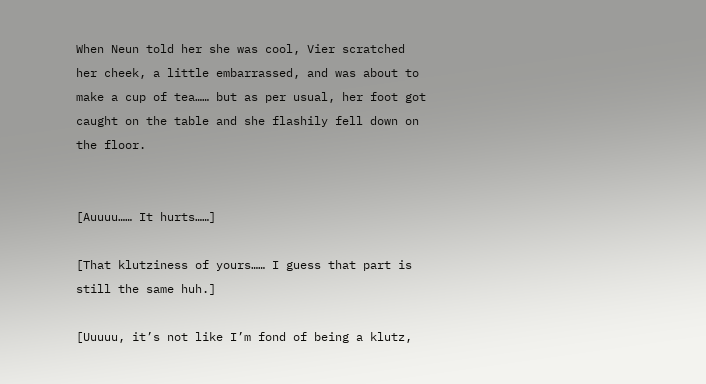When Neun told her she was cool, Vier scratched her cheek, a little embarrassed, and was about to make a cup of tea…… but as per usual, her foot got caught on the table and she flashily fell down on the floor.


[Auuuu…… It hurts……]

[That klutziness of yours…… I guess that part is still the same huh.]

[Uuuuu, it’s not like I’m fond of being a klutz,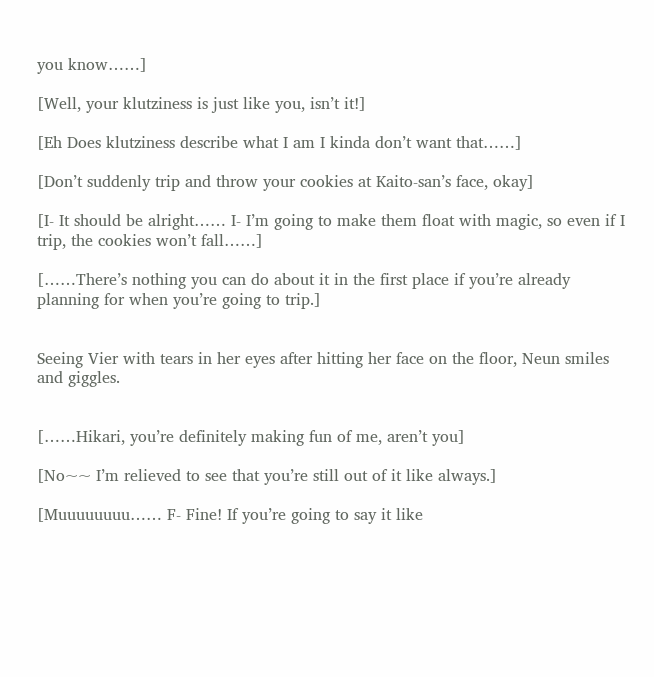you know……]

[Well, your klutziness is just like you, isn’t it!]

[Eh Does klutziness describe what I am I kinda don’t want that……]

[Don’t suddenly trip and throw your cookies at Kaito-san’s face, okay]

[I- It should be alright…… I- I’m going to make them float with magic, so even if I trip, the cookies won’t fall……]

[……There’s nothing you can do about it in the first place if you’re already planning for when you’re going to trip.]


Seeing Vier with tears in her eyes after hitting her face on the floor, Neun smiles and giggles.


[……Hikari, you’re definitely making fun of me, aren’t you]

[No~~ I’m relieved to see that you’re still out of it like always.]

[Muuuuuuuu…… F- Fine! If you’re going to say it like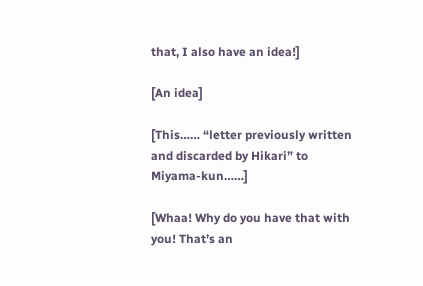that, I also have an idea!]

[An idea]

[This…… “letter previously written and discarded by Hikari” to Miyama-kun……]

[Whaa! Why do you have that with you! That’s an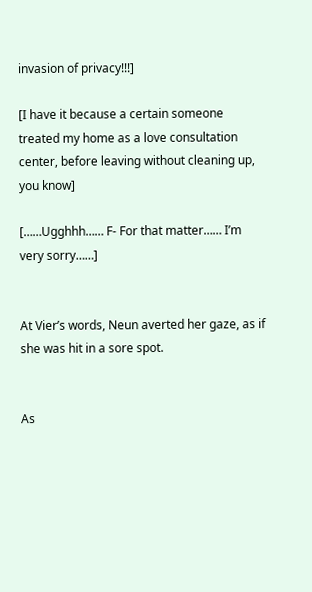invasion of privacy!!!]

[I have it because a certain someone treated my home as a love consultation center, before leaving without cleaning up, you know]

[……Ugghhh…… F- For that matter…… I’m very sorry……]


At Vier’s words, Neun averted her gaze, as if she was hit in a sore spot.


As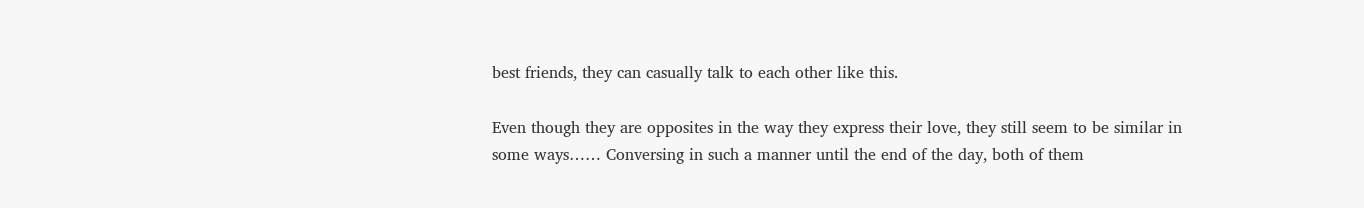best friends, they can casually talk to each other like this.

Even though they are opposites in the way they express their love, they still seem to be similar in some ways…… Conversing in such a manner until the end of the day, both of them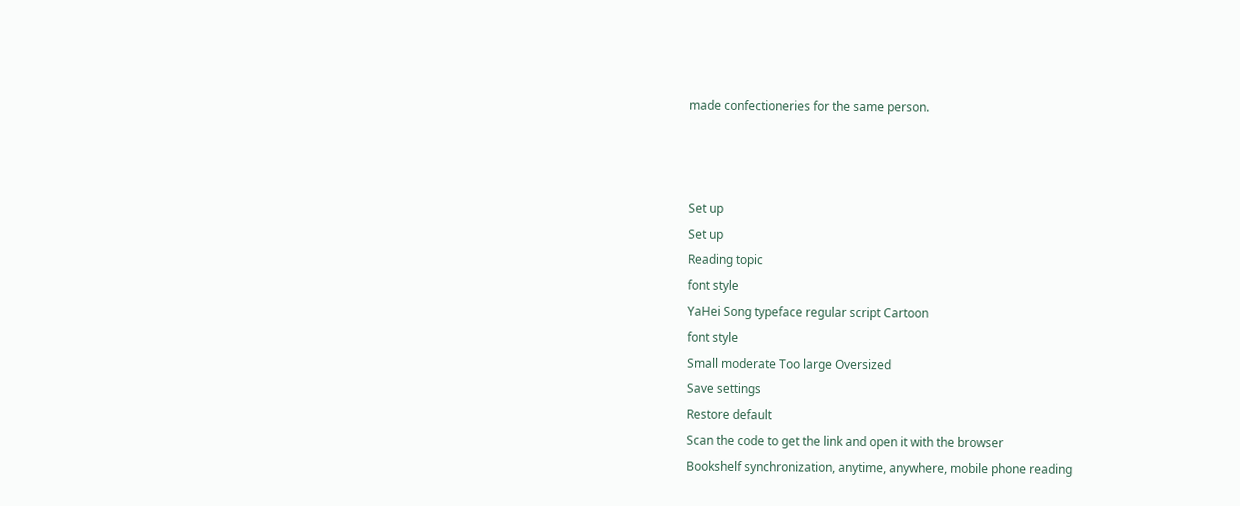made confectioneries for the same person.



Set up
Set up
Reading topic
font style
YaHei Song typeface regular script Cartoon
font style
Small moderate Too large Oversized
Save settings
Restore default
Scan the code to get the link and open it with the browser
Bookshelf synchronization, anytime, anywhere, mobile phone reading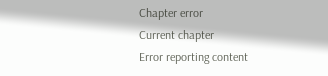Chapter error
Current chapter
Error reporting content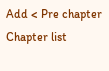Add < Pre chapter Chapter list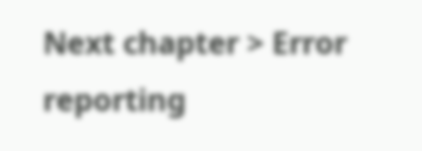Next chapter > Error reporting